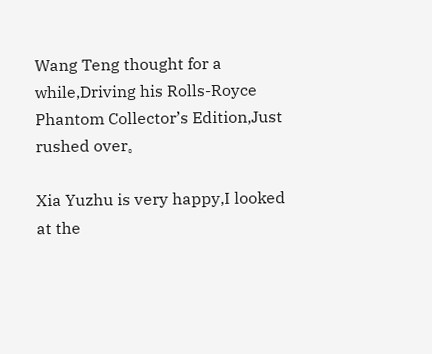Wang Teng thought for a while,Driving his Rolls-Royce Phantom Collector’s Edition,Just rushed over。

Xia Yuzhu is very happy,I looked at the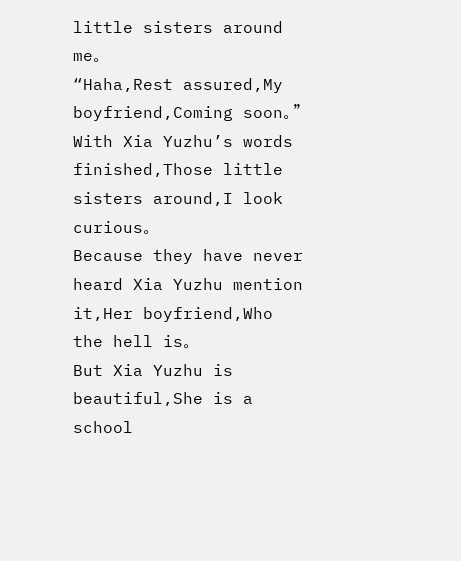little sisters around me。
“Haha,Rest assured,My boyfriend,Coming soon。”
With Xia Yuzhu’s words finished,Those little sisters around,I look curious。
Because they have never heard Xia Yuzhu mention it,Her boyfriend,Who the hell is。
But Xia Yuzhu is beautiful,She is a school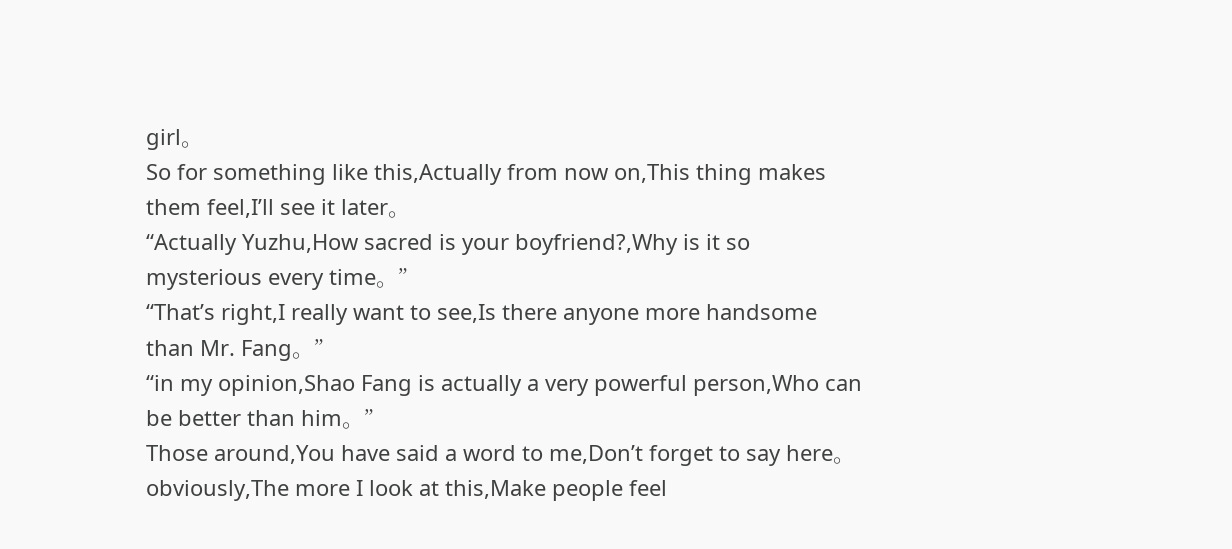girl。
So for something like this,Actually from now on,This thing makes them feel,I’ll see it later。
“Actually Yuzhu,How sacred is your boyfriend?,Why is it so mysterious every time。”
“That’s right,I really want to see,Is there anyone more handsome than Mr. Fang。”
“in my opinion,Shao Fang is actually a very powerful person,Who can be better than him。”
Those around,You have said a word to me,Don’t forget to say here。
obviously,The more I look at this,Make people feel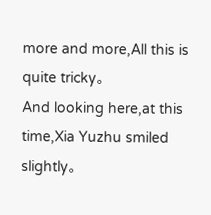more and more,All this is quite tricky。
And looking here,at this time,Xia Yuzhu smiled slightly。